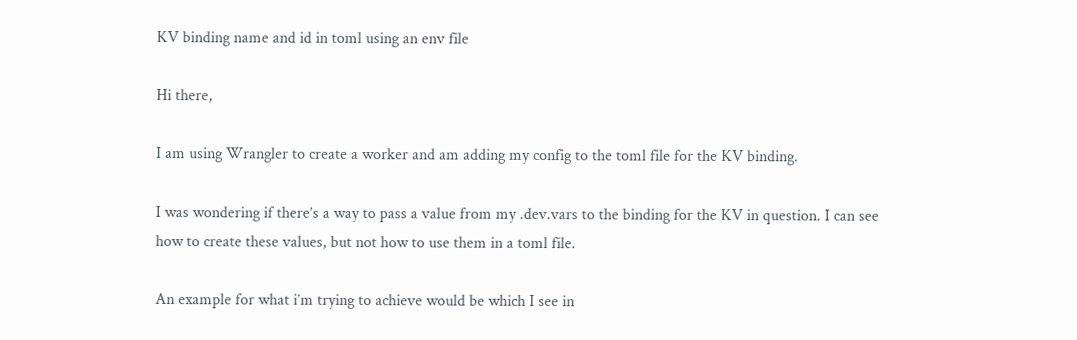KV binding name and id in toml using an env file

Hi there,

I am using Wrangler to create a worker and am adding my config to the toml file for the KV binding.

I was wondering if there’s a way to pass a value from my .dev.vars to the binding for the KV in question. I can see how to create these values, but not how to use them in a toml file.

An example for what i’m trying to achieve would be which I see in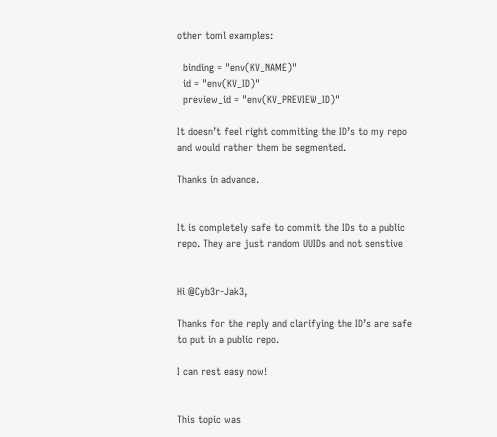other toml examples:

  binding = "env(KV_NAME)"
  id = "env(KV_ID)"
  preview_id = "env(KV_PREVIEW_ID)"

It doesn’t feel right commiting the ID’s to my repo and would rather them be segmented.

Thanks in advance.


It is completely safe to commit the IDs to a public repo. They are just random UUIDs and not senstive


Hi @Cyb3r-Jak3,

Thanks for the reply and clarifying the ID’s are safe to put in a public repo.

I can rest easy now!


This topic was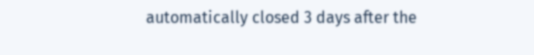automatically closed 3 days after the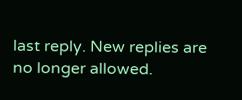last reply. New replies are no longer allowed.